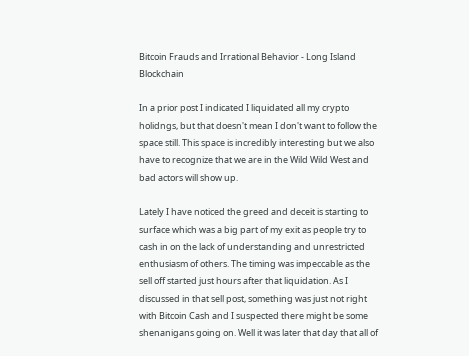Bitcoin Frauds and Irrational Behavior - Long Island Blockchain

In a prior post I indicated I liquidated all my crypto holidngs, but that doesn't mean I don't want to follow the space still. This space is incredibly interesting but we also have to recognize that we are in the Wild Wild West and bad actors will show up.

Lately I have noticed the greed and deceit is starting to surface which was a big part of my exit as people try to cash in on the lack of understanding and unrestricted enthusiasm of others. The timing was impeccable as the sell off started just hours after that liquidation. As I discussed in that sell post, something was just not right with Bitcoin Cash and I suspected there might be some shenanigans going on. Well it was later that day that all of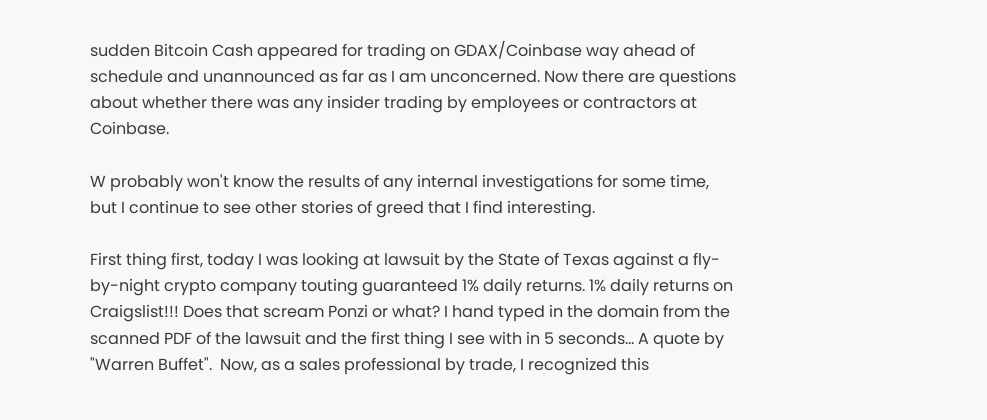sudden Bitcoin Cash appeared for trading on GDAX/Coinbase way ahead of schedule and unannounced as far as I am unconcerned. Now there are questions about whether there was any insider trading by employees or contractors at Coinbase.

W probably won't know the results of any internal investigations for some time, but I continue to see other stories of greed that I find interesting.

First thing first, today I was looking at lawsuit by the State of Texas against a fly-by-night crypto company touting guaranteed 1% daily returns. 1% daily returns on Craigslist!!! Does that scream Ponzi or what? I hand typed in the domain from the scanned PDF of the lawsuit and the first thing I see with in 5 seconds... A quote by "Warren Buffet".  Now, as a sales professional by trade, I recognized this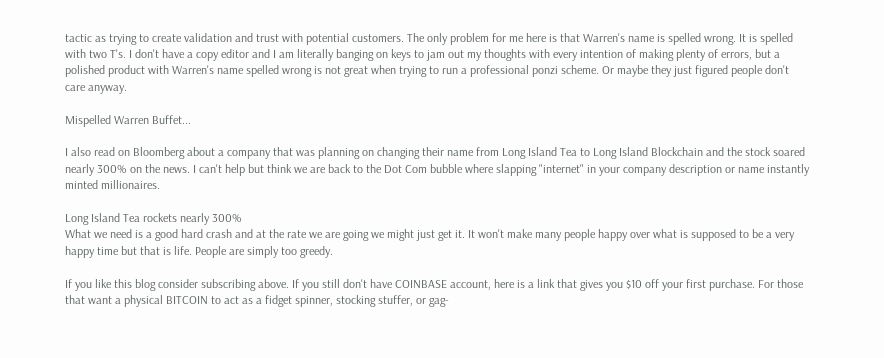tactic as trying to create validation and trust with potential customers. The only problem for me here is that Warren's name is spelled wrong. It is spelled with two T's. I don't have a copy editor and I am literally banging on keys to jam out my thoughts with every intention of making plenty of errors, but a polished product with Warren's name spelled wrong is not great when trying to run a professional ponzi scheme. Or maybe they just figured people don't care anyway.

Mispelled Warren Buffet...

I also read on Bloomberg about a company that was planning on changing their name from Long Island Tea to Long Island Blockchain and the stock soared nearly 300% on the news. I can't help but think we are back to the Dot Com bubble where slapping "internet" in your company description or name instantly minted millionaires.

Long Island Tea rockets nearly 300%
What we need is a good hard crash and at the rate we are going we might just get it. It won't make many people happy over what is supposed to be a very happy time but that is life. People are simply too greedy.

If you like this blog consider subscribing above. If you still don't have COINBASE account, here is a link that gives you $10 off your first purchase. For those that want a physical BITCOIN to act as a fidget spinner, stocking stuffer, or gag-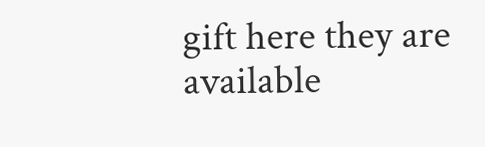gift here they are available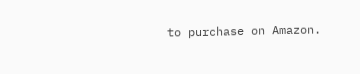to purchase on Amazon.